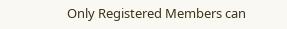Only Registered Members can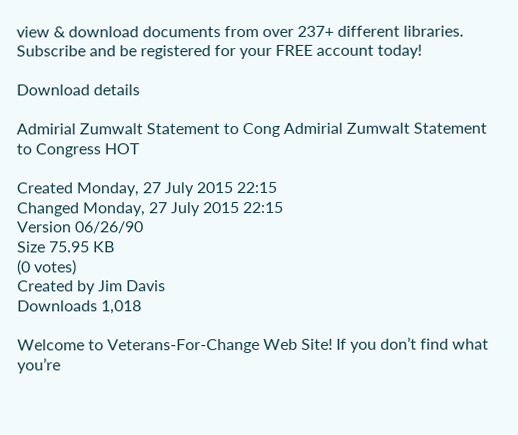view & download documents from over 237+ different libraries. Subscribe and be registered for your FREE account today!

Download details

Admirial Zumwalt Statement to Cong Admirial Zumwalt Statement to Congress HOT

Created Monday, 27 July 2015 22:15
Changed Monday, 27 July 2015 22:15
Version 06/26/90
Size 75.95 KB
(0 votes)
Created by Jim Davis
Downloads 1,018

Welcome to Veterans-For-Change Web Site! If you don’t find what you’re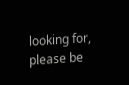looking for, please be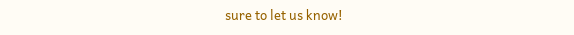sure to let us know!